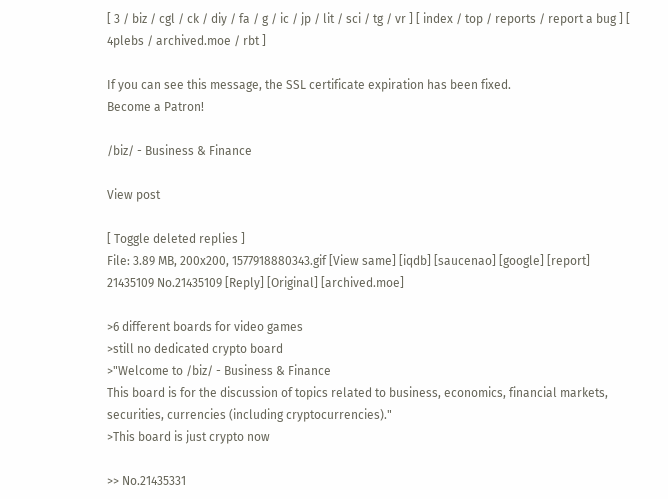[ 3 / biz / cgl / ck / diy / fa / g / ic / jp / lit / sci / tg / vr ] [ index / top / reports / report a bug ] [ 4plebs / archived.moe / rbt ]

If you can see this message, the SSL certificate expiration has been fixed.
Become a Patron!

/biz/ - Business & Finance

View post

[ Toggle deleted replies ]
File: 3.89 MB, 200x200, 1577918880343.gif [View same] [iqdb] [saucenao] [google] [report]
21435109 No.21435109 [Reply] [Original] [archived.moe]

>6 different boards for video games
>still no dedicated crypto board
>"Welcome to /biz/ - Business & Finance
This board is for the discussion of topics related to business, economics, financial markets, securities, currencies (including cryptocurrencies)."
>This board is just crypto now

>> No.21435331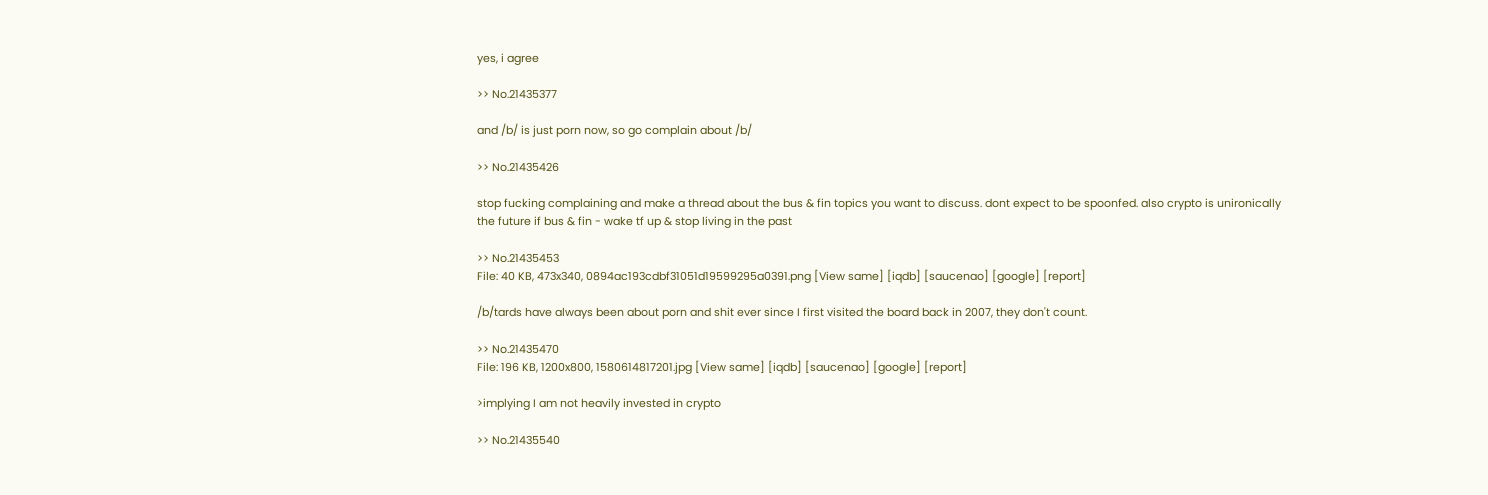yes, i agree

>> No.21435377

and /b/ is just porn now, so go complain about /b/

>> No.21435426

stop fucking complaining and make a thread about the bus & fin topics you want to discuss. dont expect to be spoonfed. also crypto is unironically the future if bus & fin - wake tf up & stop living in the past

>> No.21435453
File: 40 KB, 473x340, 0894ac193cdbf31051d19599295a0391.png [View same] [iqdb] [saucenao] [google] [report]

/b/tards have always been about porn and shit ever since I first visited the board back in 2007, they don't count.

>> No.21435470
File: 196 KB, 1200x800, 1580614817201.jpg [View same] [iqdb] [saucenao] [google] [report]

>implying I am not heavily invested in crypto

>> No.21435540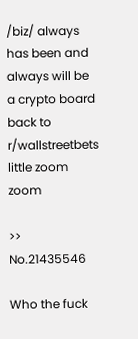/biz/ always has been and always will be a crypto board
back to r/wallstreetbets little zoom zoom

>> No.21435546

Who the fuck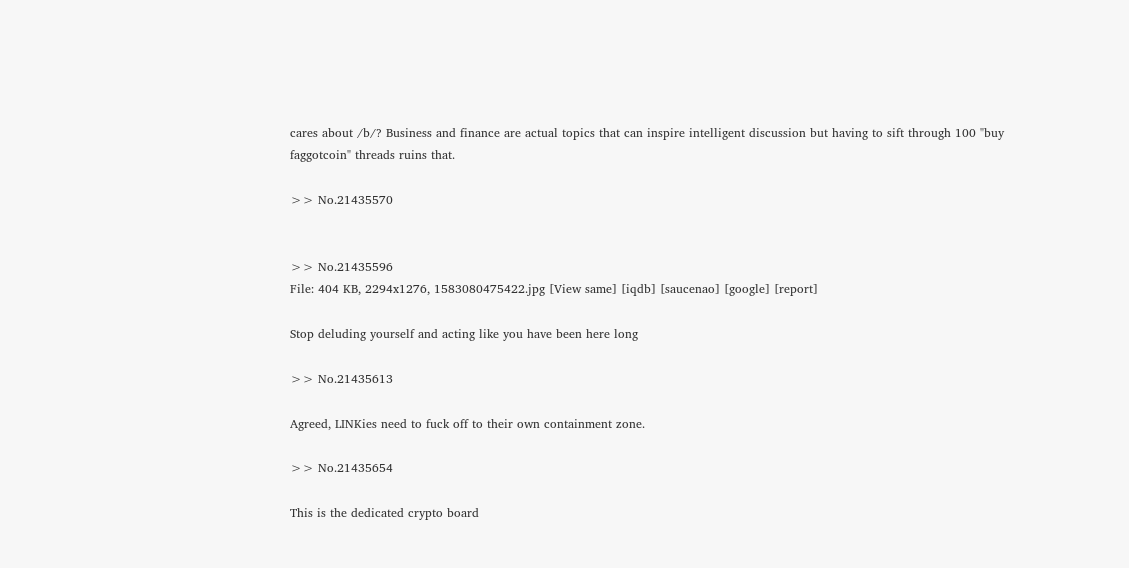cares about /b/? Business and finance are actual topics that can inspire intelligent discussion but having to sift through 100 "buy faggotcoin" threads ruins that.

>> No.21435570


>> No.21435596
File: 404 KB, 2294x1276, 1583080475422.jpg [View same] [iqdb] [saucenao] [google] [report]

Stop deluding yourself and acting like you have been here long

>> No.21435613

Agreed, LINKies need to fuck off to their own containment zone.

>> No.21435654

This is the dedicated crypto board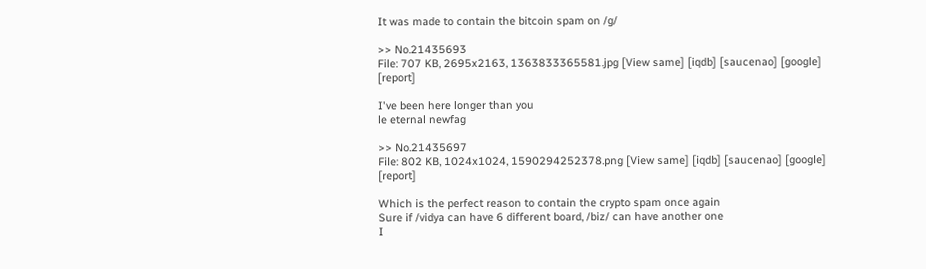It was made to contain the bitcoin spam on /g/

>> No.21435693
File: 707 KB, 2695x2163, 1363833365581.jpg [View same] [iqdb] [saucenao] [google] [report]

I've been here longer than you
le eternal newfag

>> No.21435697
File: 802 KB, 1024x1024, 1590294252378.png [View same] [iqdb] [saucenao] [google] [report]

Which is the perfect reason to contain the crypto spam once again
Sure if /vidya can have 6 different board, /biz/ can have another one
I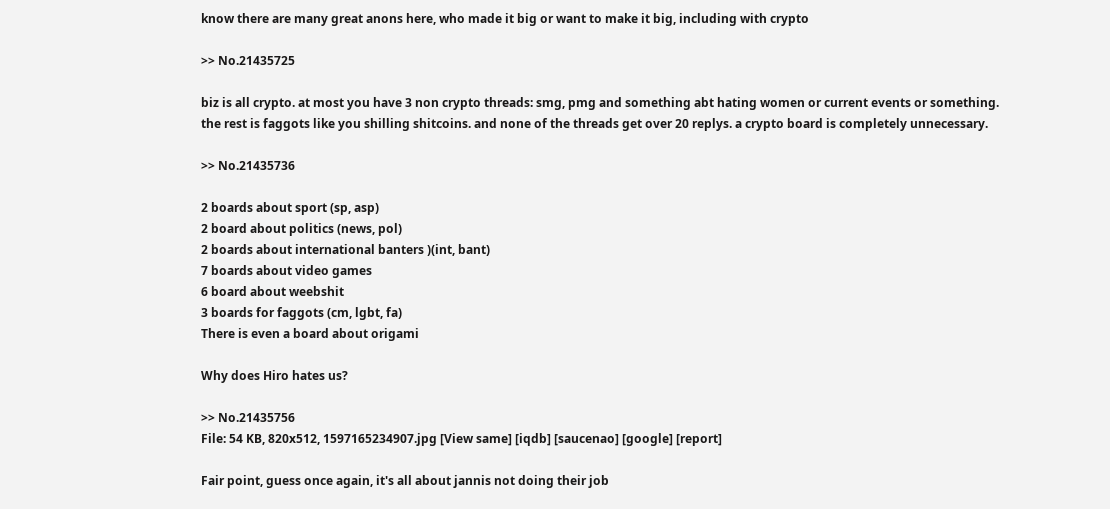know there are many great anons here, who made it big or want to make it big, including with crypto

>> No.21435725

biz is all crypto. at most you have 3 non crypto threads: smg, pmg and something abt hating women or current events or something. the rest is faggots like you shilling shitcoins. and none of the threads get over 20 replys. a crypto board is completely unnecessary.

>> No.21435736

2 boards about sport (sp, asp)
2 board about politics (news, pol)
2 boards about international banters )(int, bant)
7 boards about video games
6 board about weebshit
3 boards for faggots (cm, lgbt, fa)
There is even a board about origami

Why does Hiro hates us?

>> No.21435756
File: 54 KB, 820x512, 1597165234907.jpg [View same] [iqdb] [saucenao] [google] [report]

Fair point, guess once again, it's all about jannis not doing their job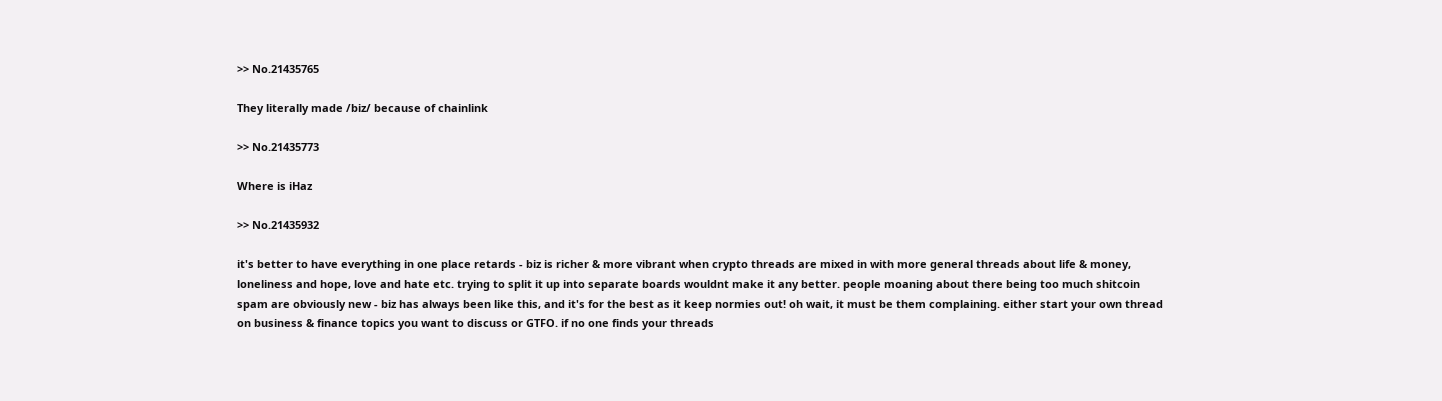>> No.21435765

They literally made /biz/ because of chainlink

>> No.21435773

Where is iHaz

>> No.21435932

it's better to have everything in one place retards - biz is richer & more vibrant when crypto threads are mixed in with more general threads about life & money, loneliness and hope, love and hate etc. trying to split it up into separate boards wouldnt make it any better. people moaning about there being too much shitcoin spam are obviously new - biz has always been like this, and it's for the best as it keep normies out! oh wait, it must be them complaining. either start your own thread on business & finance topics you want to discuss or GTFO. if no one finds your threads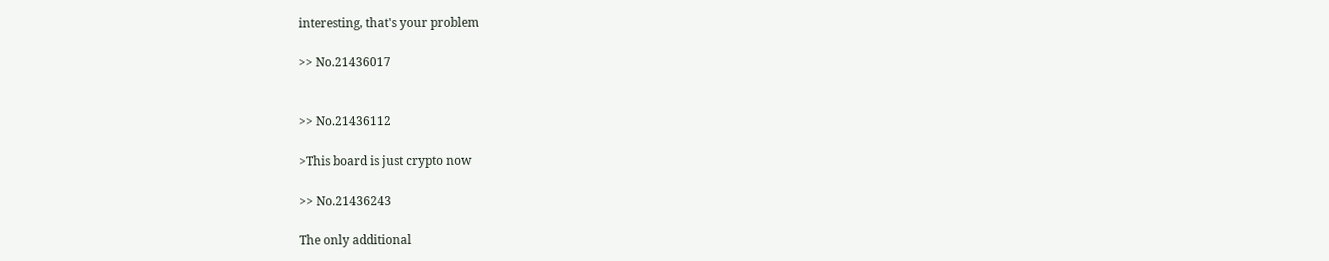interesting, that's your problem

>> No.21436017


>> No.21436112

>This board is just crypto now

>> No.21436243

The only additional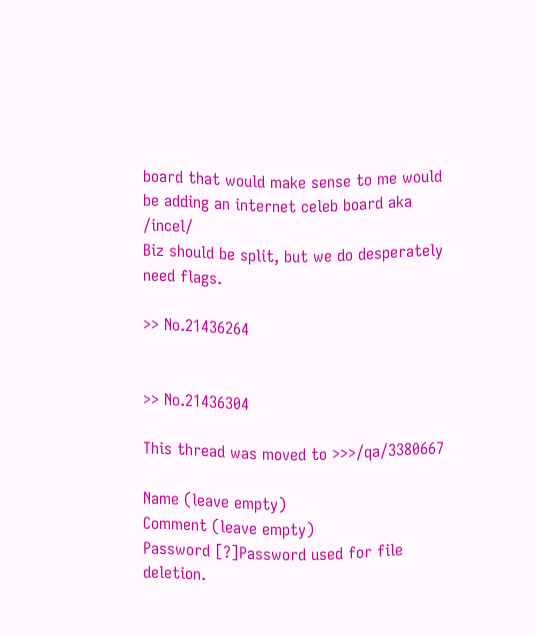board that would make sense to me would be adding an internet celeb board aka /incel/
Biz should be split, but we do desperately need flags.

>> No.21436264


>> No.21436304

This thread was moved to >>>/qa/3380667

Name (leave empty)
Comment (leave empty)
Password [?]Password used for file deletion.